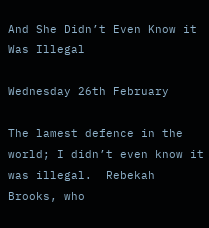And She Didn’t Even Know it Was Illegal

Wednesday 26th February

The lamest defence in the world; I didn’t even know it was illegal.  Rebekah Brooks, who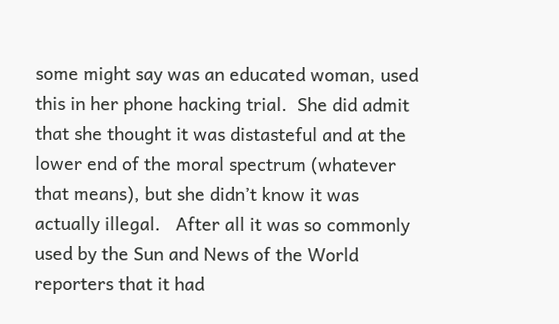some might say was an educated woman, used this in her phone hacking trial.  She did admit that she thought it was distasteful and at the lower end of the moral spectrum (whatever that means), but she didn’t know it was actually illegal.   After all it was so commonly used by the Sun and News of the World reporters that it had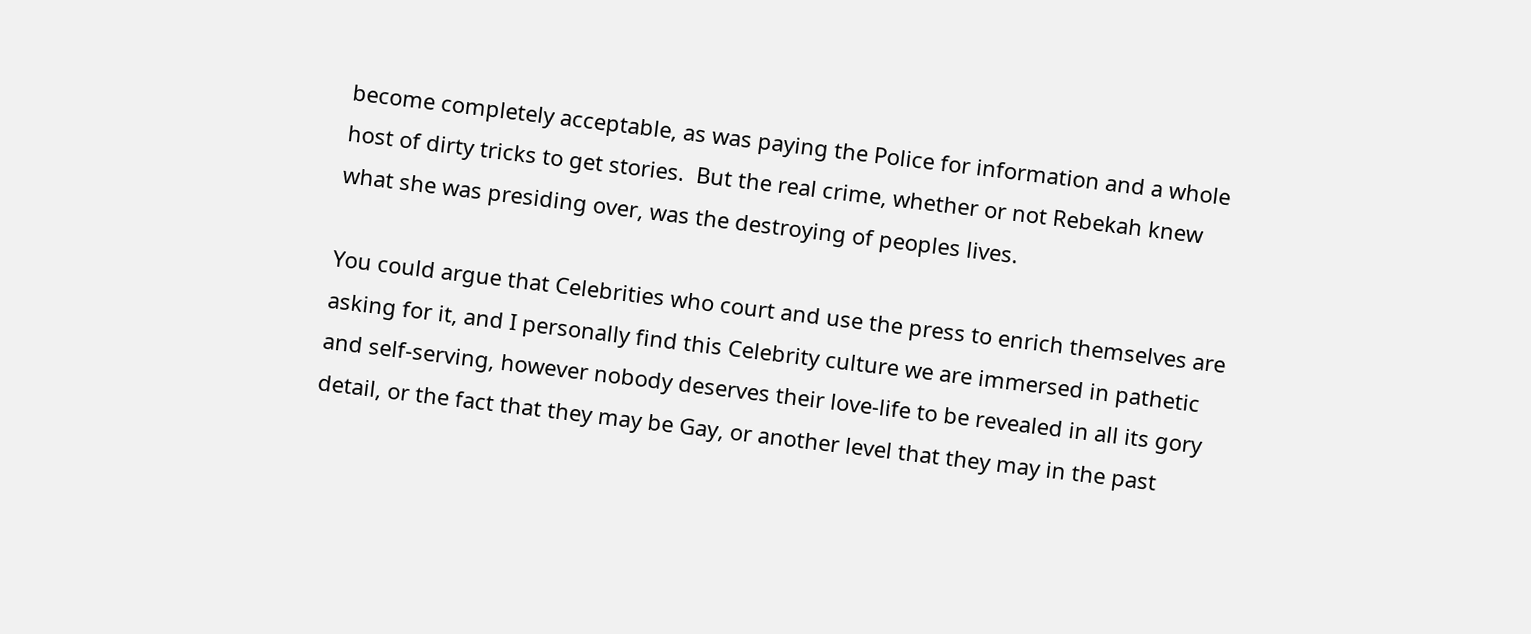become completely acceptable, as was paying the Police for information and a whole host of dirty tricks to get stories.  But the real crime, whether or not Rebekah knew what she was presiding over, was the destroying of peoples lives.

You could argue that Celebrities who court and use the press to enrich themselves are asking for it, and I personally find this Celebrity culture we are immersed in pathetic and self-serving, however nobody deserves their love-life to be revealed in all its gory detail, or the fact that they may be Gay, or another level that they may in the past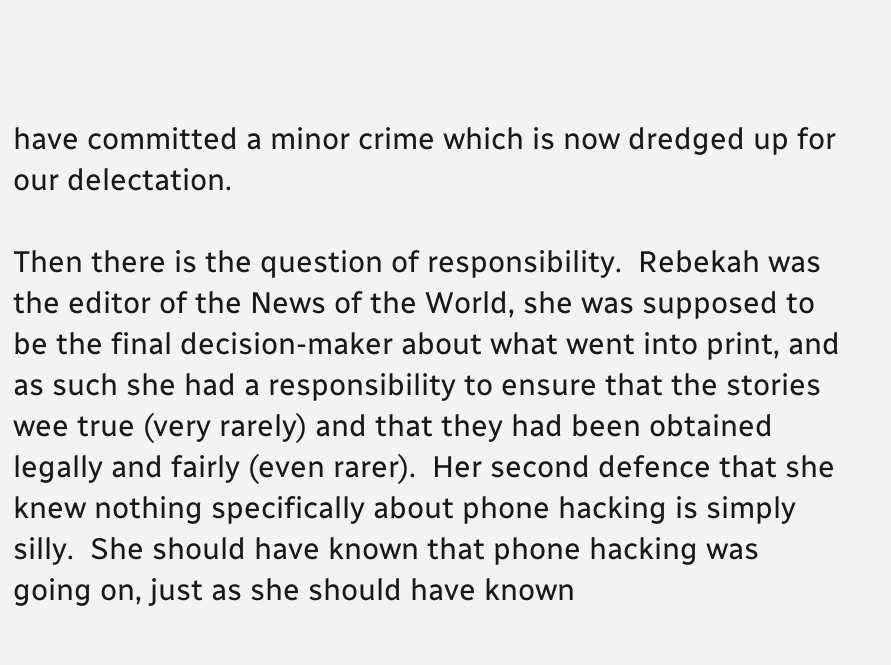have committed a minor crime which is now dredged up for our delectation.

Then there is the question of responsibility.  Rebekah was the editor of the News of the World, she was supposed to be the final decision-maker about what went into print, and as such she had a responsibility to ensure that the stories wee true (very rarely) and that they had been obtained legally and fairly (even rarer).  Her second defence that she knew nothing specifically about phone hacking is simply silly.  She should have known that phone hacking was going on, just as she should have known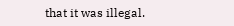that it was illegal.